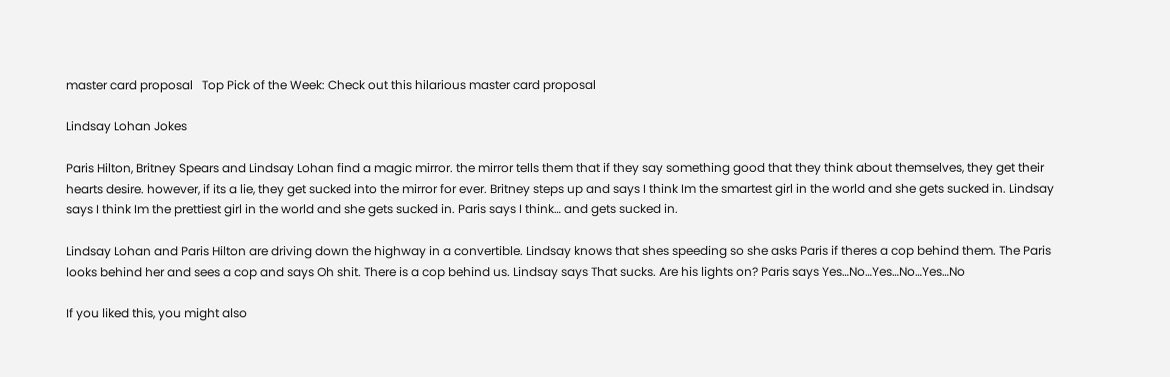master card proposal   Top Pick of the Week: Check out this hilarious master card proposal

Lindsay Lohan Jokes

Paris Hilton, Britney Spears and Lindsay Lohan find a magic mirror. the mirror tells them that if they say something good that they think about themselves, they get their hearts desire. however, if its a lie, they get sucked into the mirror for ever. Britney steps up and says I think Im the smartest girl in the world and she gets sucked in. Lindsay says I think Im the prettiest girl in the world and she gets sucked in. Paris says I think… and gets sucked in.

Lindsay Lohan and Paris Hilton are driving down the highway in a convertible. Lindsay knows that shes speeding so she asks Paris if theres a cop behind them. The Paris looks behind her and sees a cop and says Oh shit. There is a cop behind us. Lindsay says That sucks. Are his lights on? Paris says Yes…No…Yes…No…Yes…No

If you liked this, you might also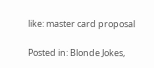like: master card proposal

Posted in: Blonde Jokes,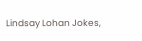Lindsay Lohan Jokes,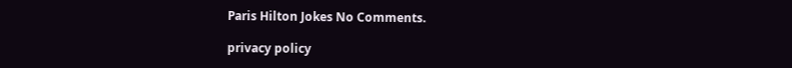Paris Hilton Jokes No Comments.

privacy policy